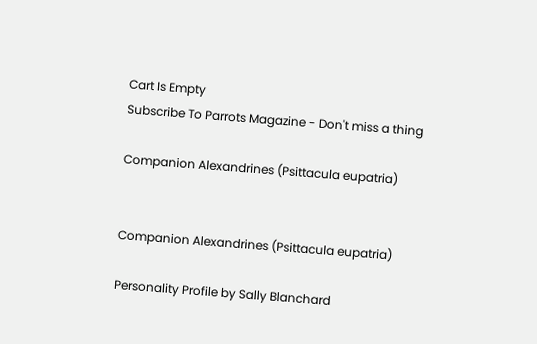Cart Is Empty
Subscribe To Parrots Magazine - Don't miss a thing

Companion Alexandrines (Psittacula eupatria)


Companion Alexandrines (Psittacula eupatria)

Personality Profile by Sally Blanchard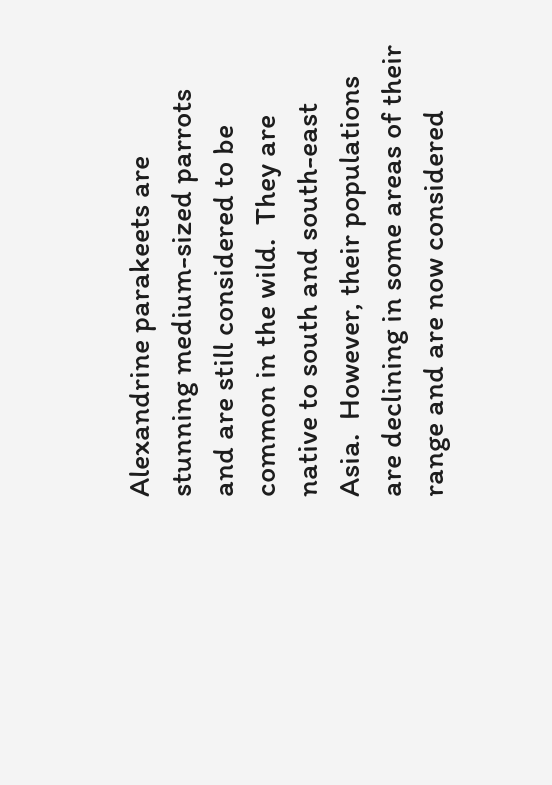Alexandrine parakeets are stunning medium-sized parrots and are still considered to be common in the wild.  They are native to south and south-east Asia.  However, their populations are declining in some areas of their range and are now considered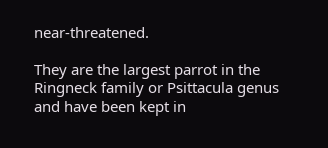near-threatened.

They are the largest parrot in the Ringneck family or Psittacula genus and have been kept in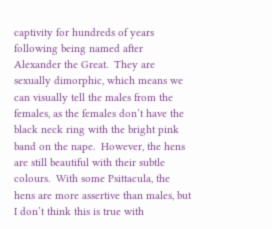captivity for hundreds of years following being named after Alexander the Great.  They are sexually dimorphic, which means we can visually tell the males from the females, as the females don’t have the black neck ring with the bright pink band on the nape.  However, the hens are still beautiful with their subtle colours.  With some Psittacula, the hens are more assertive than males, but I don’t think this is true with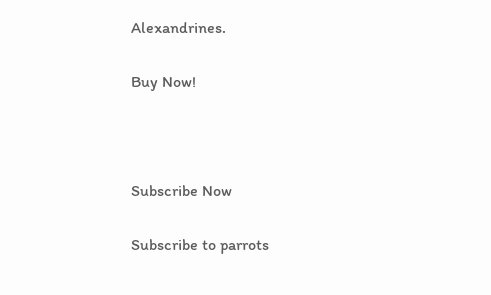Alexandrines.

Buy Now!



Subscribe Now

Subscribe to parrots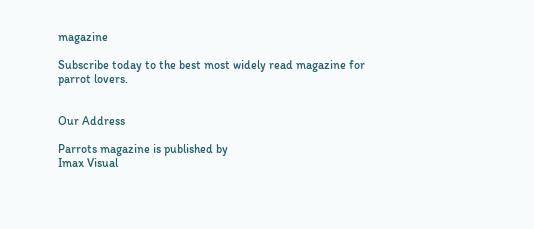magazine

Subscribe today to the best most widely read magazine for parrot lovers.


Our Address

Parrots magazine is published by
Imax Visual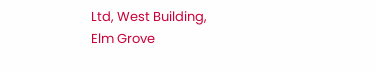Ltd, West Building,
Elm Grove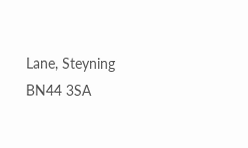Lane, Steyning BN44 3SA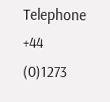Telephone +44 (0)1273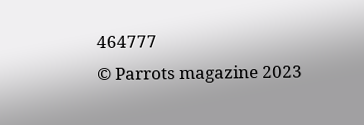464777
© Parrots magazine 2023